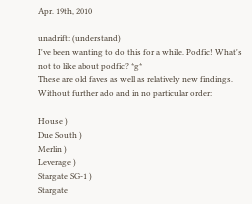Apr. 19th, 2010

unadrift: (understand)
I've been wanting to do this for a while. Podfic! What's not to like about podfic? *g*
These are old faves as well as relatively new findings. Without further ado and in no particular order:

House )
Due South )
Merlin )
Leverage )
Stargate SG-1 )
Stargate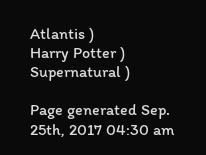Atlantis )
Harry Potter )
Supernatural )

Page generated Sep. 25th, 2017 04:30 am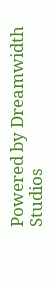Powered by Dreamwidth Studios